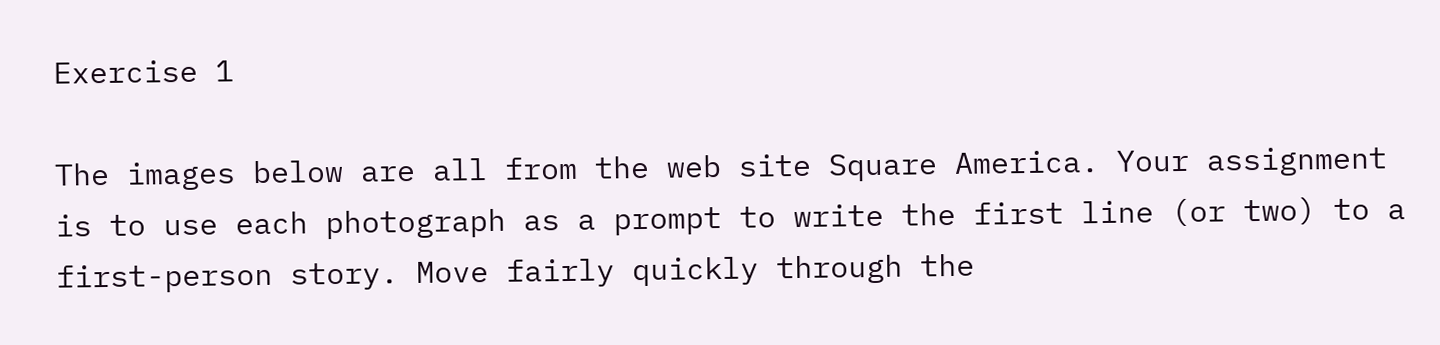Exercise 1

The images below are all from the web site Square America. Your assignment is to use each photograph as a prompt to write the first line (or two) to a first-person story. Move fairly quickly through the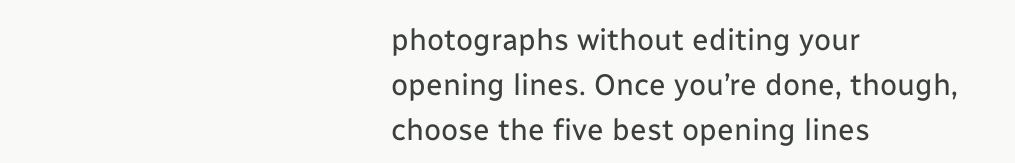photographs without editing your opening lines. Once you’re done, though, choose the five best opening lines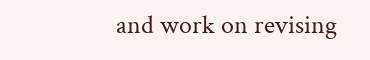and work on revising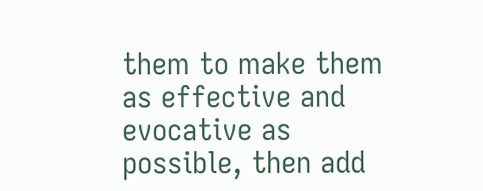them to make them as effective and evocative as possible, then add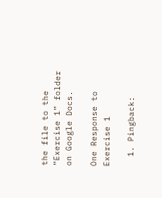the file to the “Exercise 1” folder on Google Docs.

One Response to Exercise 1

  1. Pingback: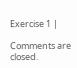Exercise 1 |

Comments are closed.